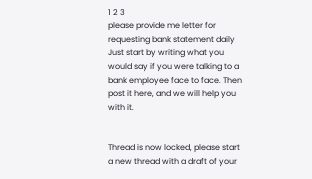1 2 3
please provide me letter for requesting bank statement daily
Just start by writing what you would say if you were talking to a bank employee face to face. Then post it here, and we will help you with it.


Thread is now locked, please start a new thread with a draft of your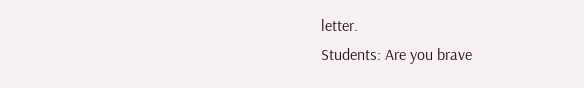letter.
Students: Are you brave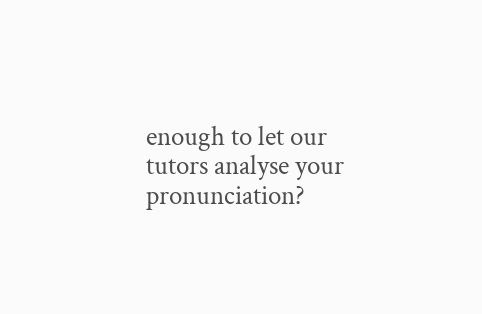enough to let our tutors analyse your pronunciation?